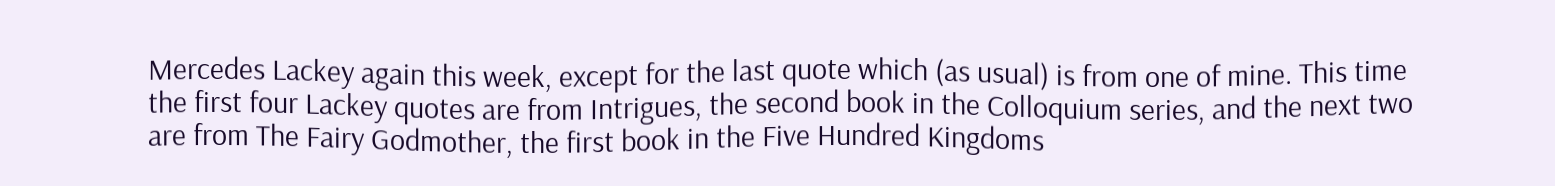Mercedes Lackey again this week, except for the last quote which (as usual) is from one of mine. This time the first four Lackey quotes are from Intrigues, the second book in the Colloquium series, and the next two are from The Fairy Godmother, the first book in the Five Hundred Kingdoms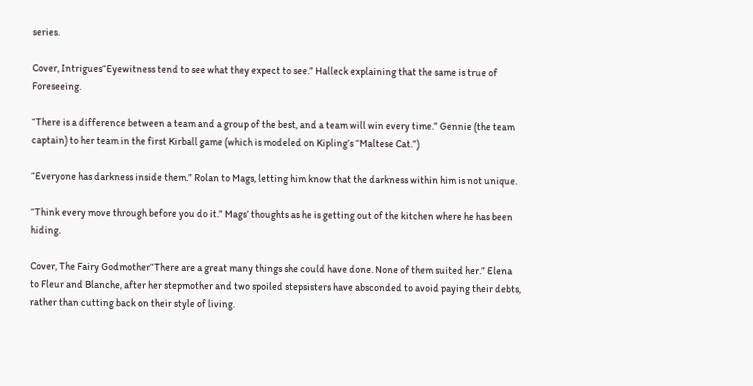series.

Cover, Intrigues“Eyewitness tend to see what they expect to see.” Halleck explaining that the same is true of Foreseeing.

“There is a difference between a team and a group of the best, and a team will win every time.” Gennie (the team captain) to her team in the first Kirball game (which is modeled on Kipling’s “Maltese Cat.”)

“Everyone has darkness inside them.” Rolan to Mags, letting him know that the darkness within him is not unique.

“Think every move through before you do it.” Mags’ thoughts as he is getting out of the kitchen where he has been hiding.

Cover, The Fairy Godmother“There are a great many things she could have done. None of them suited her.” Elena to Fleur and Blanche, after her stepmother and two spoiled stepsisters have absconded to avoid paying their debts, rather than cutting back on their style of living.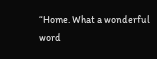“Home. What a wonderful word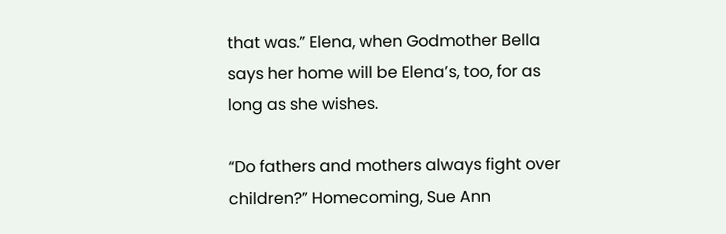that was.” Elena, when Godmother Bella says her home will be Elena’s, too, for as long as she wishes.

“Do fathers and mothers always fight over children?” Homecoming, Sue Ann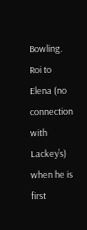Bowling. Roi to Elena (no connection with Lackey’s) when he is first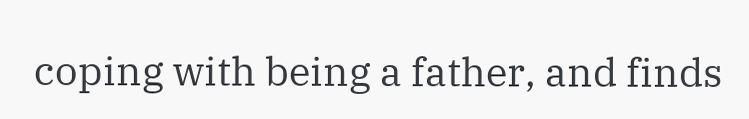coping with being a father, and finds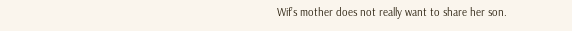Wif’s mother does not really want to share her son.